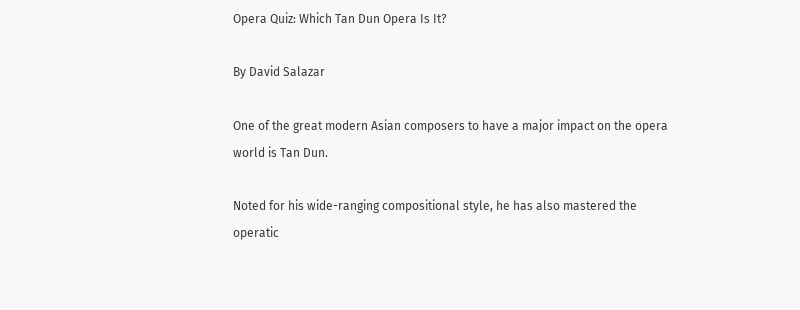Opera Quiz: Which Tan Dun Opera Is It?

By David Salazar

One of the great modern Asian composers to have a major impact on the opera world is Tan Dun.

Noted for his wide-ranging compositional style, he has also mastered the operatic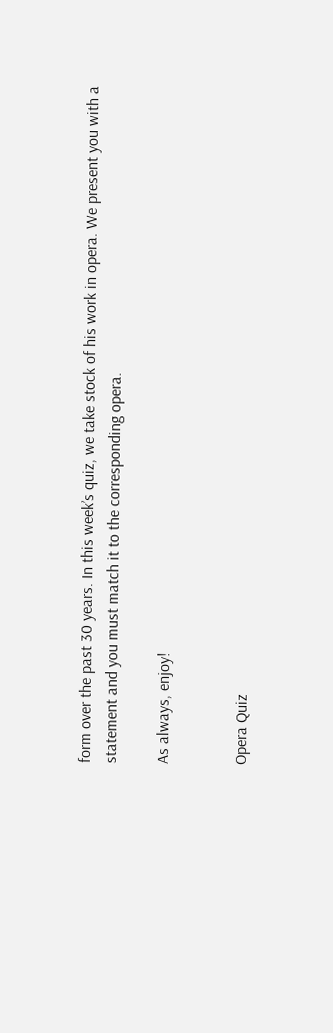form over the past 30 years. In this week’s quiz, we take stock of his work in opera. We present you with a statement and you must match it to the corresponding opera.

As always, enjoy!


Opera Quiz